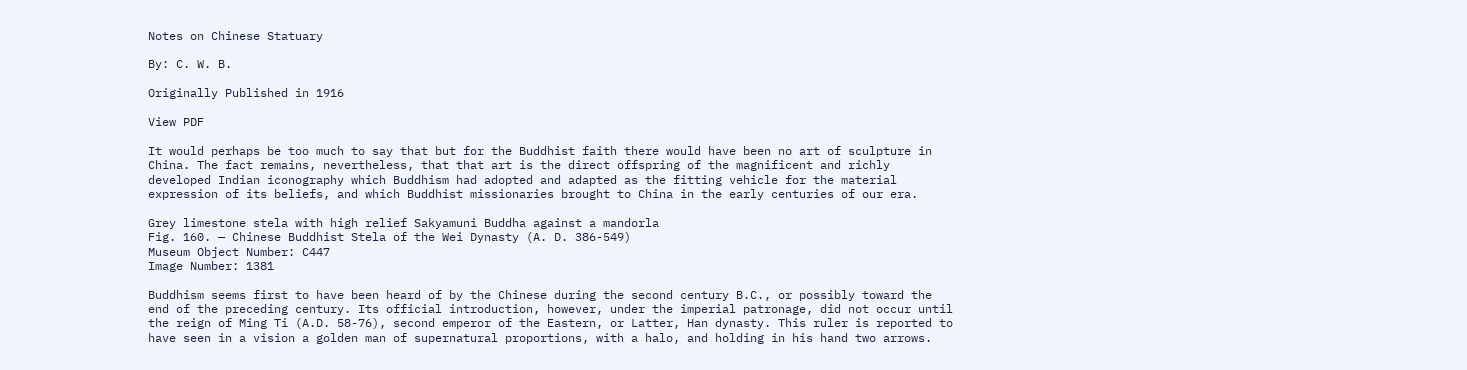Notes on Chinese Statuary

By: C. W. B.

Originally Published in 1916

View PDF

It would perhaps be too much to say that but for the Buddhist faith there would have been no art of sculpture in China. The fact remains, nevertheless, that that art is the direct offspring of the magnificent and richly developed Indian iconography which Buddhism had adopted and adapted as the fitting vehicle for the material expression of its beliefs, and which Buddhist missionaries brought to China in the early centuries of our era.

Grey limestone stela with high relief Sakyamuni Buddha against a mandorla
Fig. 160. — Chinese Buddhist Stela of the Wei Dynasty (A. D. 386-549)
Museum Object Number: C447
Image Number: 1381

Buddhism seems first to have been heard of by the Chinese during the second century B.C., or possibly toward the end of the preceding century. Its official introduction, however, under the imperial patronage, did not occur until the reign of Ming Ti (A.D. 58-76), second emperor of the Eastern, or Latter, Han dynasty. This ruler is reported to have seen in a vision a golden man of supernatural proportions, with a halo, and holding in his hand two arrows.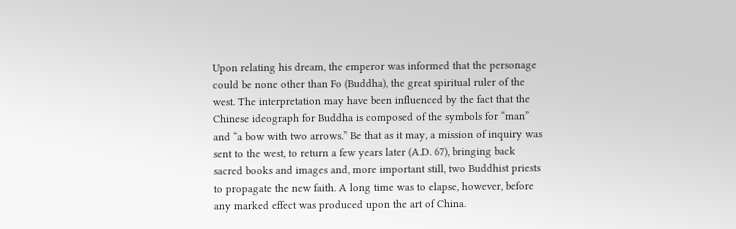Upon relating his dream, the emperor was informed that the personage could be none other than Fo (Buddha), the great spiritual ruler of the west. The interpretation may have been influenced by the fact that the Chinese ideograph for Buddha is composed of the symbols for “man” and “a bow with two arrows.” Be that as it may, a mission of inquiry was sent to the west, to return a few years later (A.D. 67), bringing back sacred books and images and, more important still, two Buddhist priests to propagate the new faith. A long time was to elapse, however, before any marked effect was produced upon the art of China.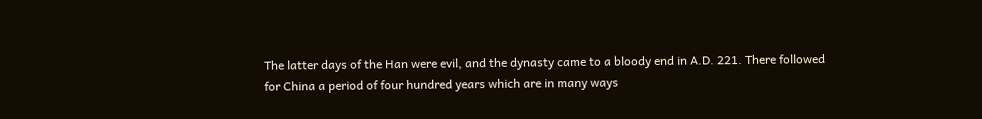The latter days of the Han were evil, and the dynasty came to a bloody end in A.D. 221. There followed for China a period of four hundred years which are in many ways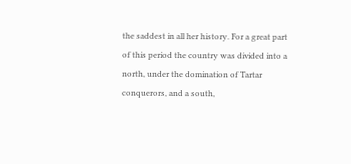the saddest in all her history. For a great part of this period the country was divided into a north, under the domination of Tartar conquerors, and a south,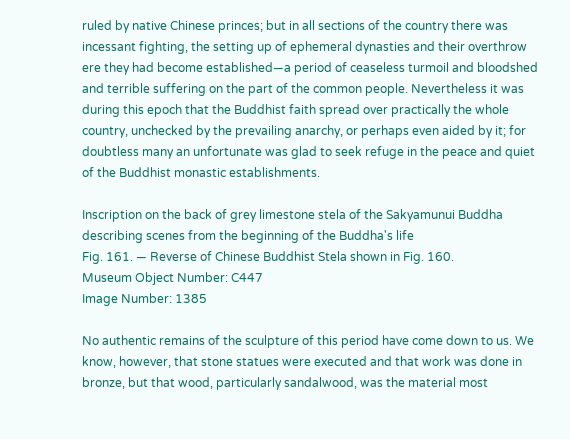ruled by native Chinese princes; but in all sections of the country there was incessant fighting, the setting up of ephemeral dynasties and their overthrow ere they had become established—a period of ceaseless turmoil and bloodshed and terrible suffering on the part of the common people. Nevertheless it was during this epoch that the Buddhist faith spread over practically the whole country, unchecked by the prevailing anarchy, or perhaps even aided by it; for doubtless many an unfortunate was glad to seek refuge in the peace and quiet of the Buddhist monastic establishments.

Inscription on the back of grey limestone stela of the Sakyamunui Buddha describing scenes from the beginning of the Buddha's life
Fig. 161. — Reverse of Chinese Buddhist Stela shown in Fig. 160.
Museum Object Number: C447
Image Number: 1385

No authentic remains of the sculpture of this period have come down to us. We know, however, that stone statues were executed and that work was done in bronze, but that wood, particularly sandalwood, was the material most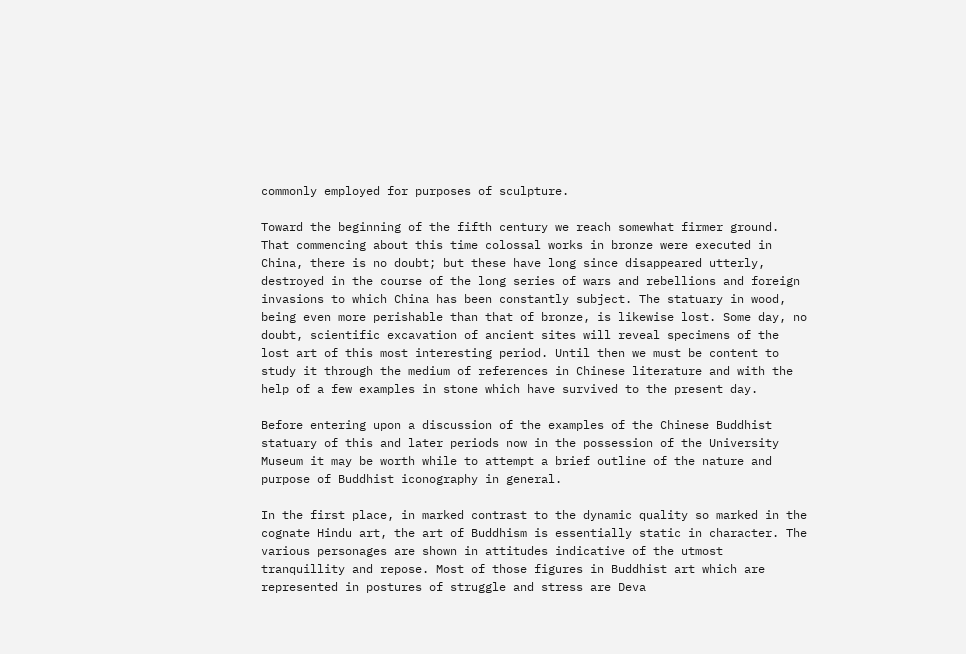commonly employed for purposes of sculpture.

Toward the beginning of the fifth century we reach somewhat firmer ground. That commencing about this time colossal works in bronze were executed in China, there is no doubt; but these have long since disappeared utterly, destroyed in the course of the long series of wars and rebellions and foreign invasions to which China has been constantly subject. The statuary in wood, being even more perishable than that of bronze, is likewise lost. Some day, no doubt, scientific excavation of ancient sites will reveal specimens of the lost art of this most interesting period. Until then we must be content to study it through the medium of references in Chinese literature and with the help of a few examples in stone which have survived to the present day.

Before entering upon a discussion of the examples of the Chinese Buddhist statuary of this and later periods now in the possession of the University Museum it may be worth while to attempt a brief outline of the nature and purpose of Buddhist iconography in general.

In the first place, in marked contrast to the dynamic quality so marked in the cognate Hindu art, the art of Buddhism is essentially static in character. The various personages are shown in attitudes indicative of the utmost tranquillity and repose. Most of those figures in Buddhist art which are represented in postures of struggle and stress are Deva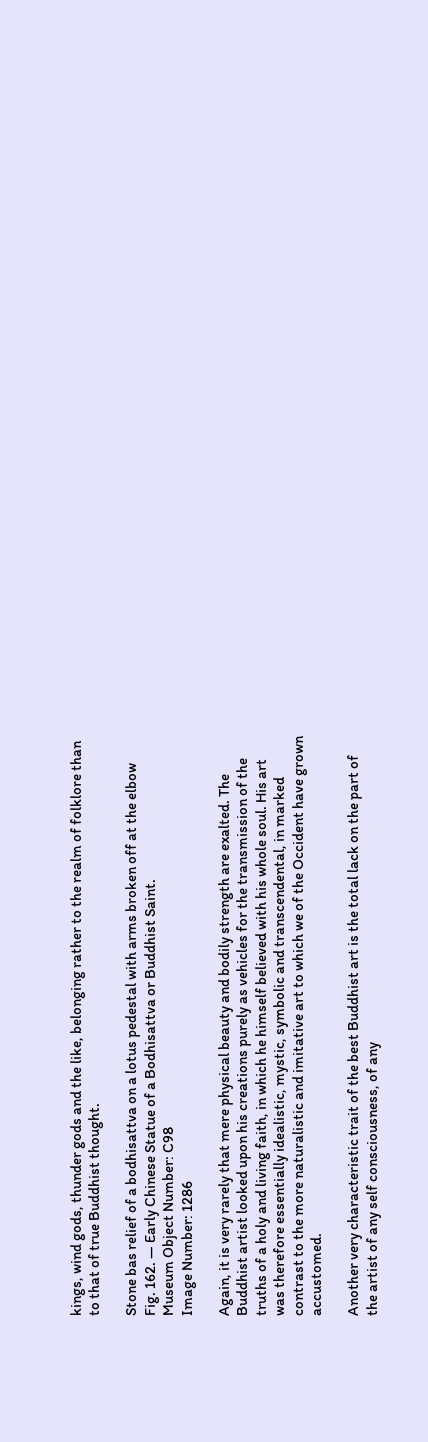kings, wind gods, thunder gods and the like, belonging rather to the realm of folklore than to that of true Buddhist thought.

Stone bas relief of a bodhisattva on a lotus pedestal with arms broken off at the elbow
Fig. 162. — Early Chinese Statue of a Bodhisattva or Buddhist Saint.
Museum Object Number: C98
Image Number: 1286

Again, it is very rarely that mere physical beauty and bodily strength are exalted. The Buddhist artist looked upon his creations purely as vehicles for the transmission of the truths of a holy and living faith, in which he himself believed with his whole soul. His art was therefore essentially idealistic, mystic, symbolic and transcendental, in marked contrast to the more naturalistic and imitative art to which we of the Occident have grown accustomed.

Another very characteristic trait of the best Buddhist art is the total lack on the part of the artist of any self consciousness, of any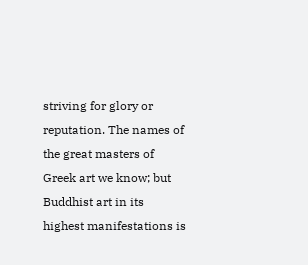striving for glory or reputation. The names of the great masters of Greek art we know; but Buddhist art in its highest manifestations is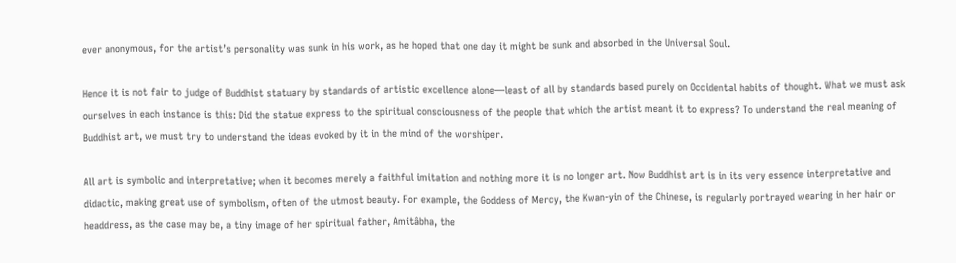ever anonymous, for the artist’s personality was sunk in his work, as he hoped that one day it might be sunk and absorbed in the Universal Soul.

Hence it is not fair to judge of Buddhist statuary by standards of artistic excellence alone—least of all by standards based purely on Occidental habits of thought. What we must ask ourselves in each instance is this: Did the statue express to the spiritual consciousness of the people that which the artist meant it to express? To understand the real meaning of Buddhist art, we must try to understand the ideas evoked by it in the mind of the worshiper.

All art is symbolic and interpretative; when it becomes merely a faithful imitation and nothing more it is no longer art. Now Buddhist art is in its very essence interpretative and didactic, making great use of symbolism, often of the utmost beauty. For example, the Goddess of Mercy, the Kwan-yin of the Chinese, is regularly portrayed wearing in her hair or headdress, as the case may be, a tiny image of her spiritual father, Amitâbha, the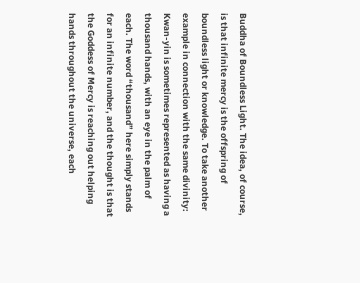Buddha of Boundless Light. The idea, of course, is that infinite mercy is the offspring of boundless light or knowledge. To take another example in connection with the same divinity: Kwan-yin is sometimes represented as having a thousand hands, with an eye in the palm of each. The word “thousand” here simply stands for an infinite number, and the thought is that the Goddess of Mercy is reaching out helping hands throughout the universe, each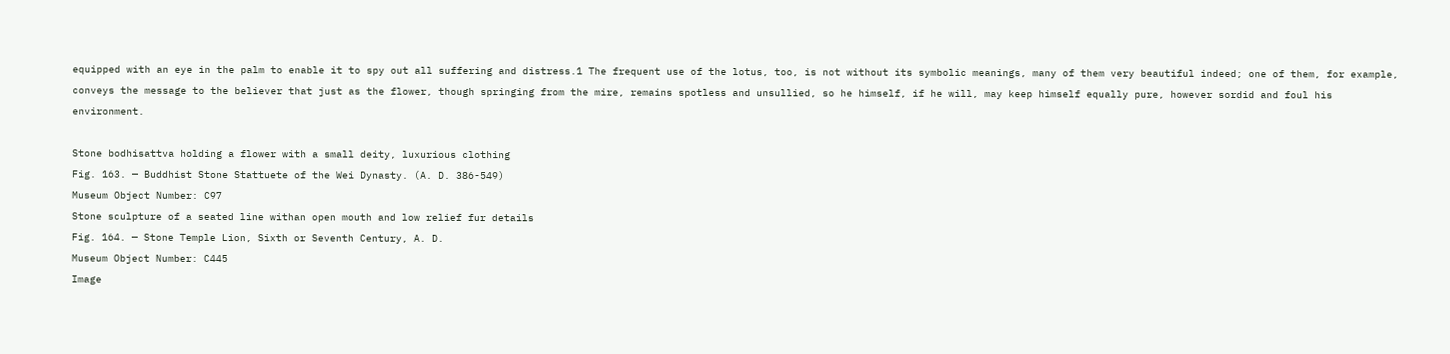equipped with an eye in the palm to enable it to spy out all suffering and distress.1 The frequent use of the lotus, too, is not without its symbolic meanings, many of them very beautiful indeed; one of them, for example, conveys the message to the believer that just as the flower, though springing from the mire, remains spotless and unsullied, so he himself, if he will, may keep himself equally pure, however sordid and foul his environment.

Stone bodhisattva holding a flower with a small deity, luxurious clothing
Fig. 163. — Buddhist Stone Stattuete of the Wei Dynasty. (A. D. 386-549)
Museum Object Number: C97
Stone sculpture of a seated line withan open mouth and low relief fur details
Fig. 164. — Stone Temple Lion, Sixth or Seventh Century, A. D.
Museum Object Number: C445
Image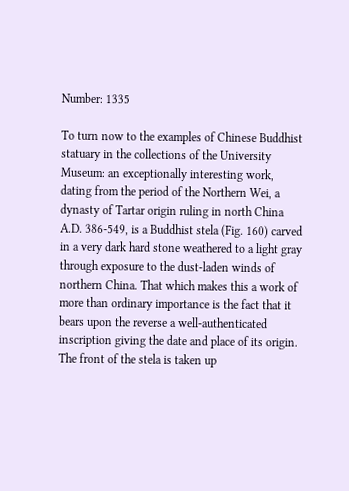Number: 1335

To turn now to the examples of Chinese Buddhist statuary in the collections of the University Museum: an exceptionally interesting work, dating from the period of the Northern Wei, a dynasty of Tartar origin ruling in north China A.D. 386-549, is a Buddhist stela (Fig. 160) carved in a very dark hard stone weathered to a light gray through exposure to the dust-laden winds of northern China. That which makes this a work of more than ordinary importance is the fact that it bears upon the reverse a well-authenticated inscription giving the date and place of its origin. The front of the stela is taken up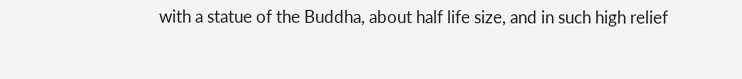with a statue of the Buddha, about half life size, and in such high relief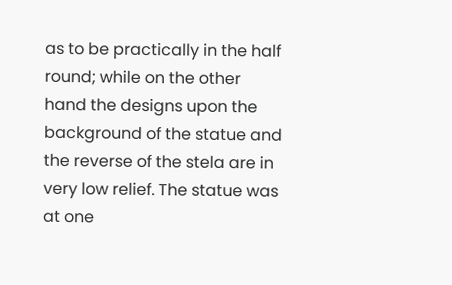as to be practically in the half round; while on the other hand the designs upon the background of the statue and the reverse of the stela are in very low relief. The statue was at one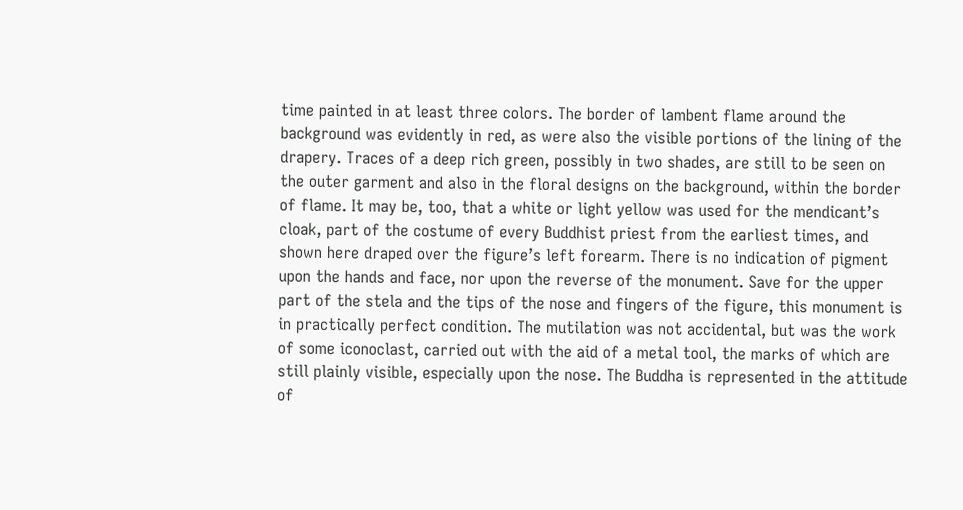time painted in at least three colors. The border of lambent flame around the background was evidently in red, as were also the visible portions of the lining of the drapery. Traces of a deep rich green, possibly in two shades, are still to be seen on the outer garment and also in the floral designs on the background, within the border of flame. It may be, too, that a white or light yellow was used for the mendicant’s cloak, part of the costume of every Buddhist priest from the earliest times, and shown here draped over the figure’s left forearm. There is no indication of pigment upon the hands and face, nor upon the reverse of the monument. Save for the upper part of the stela and the tips of the nose and fingers of the figure, this monument is in practically perfect condition. The mutilation was not accidental, but was the work of some iconoclast, carried out with the aid of a metal tool, the marks of which are still plainly visible, especially upon the nose. The Buddha is represented in the attitude of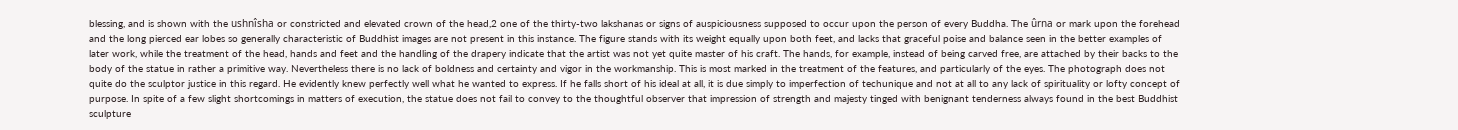blessing, and is shown with the ushnîsha or constricted and elevated crown of the head,2 one of the thirty-two lakshanas or signs of auspiciousness supposed to occur upon the person of every Buddha. The ûrna or mark upon the forehead and the long pierced ear lobes so generally characteristic of Buddhist images are not present in this instance. The figure stands with its weight equally upon both feet, and lacks that graceful poise and balance seen in the better examples of later work, while the treatment of the head, hands and feet and the handling of the drapery indicate that the artist was not yet quite master of his craft. The hands, for example, instead of being carved free, are attached by their backs to the body of the statue in rather a primitive way. Nevertheless there is no lack of boldness and certainty and vigor in the workmanship. This is most marked in the treatment of the features, and particularly of the eyes. The photograph does not quite do the sculptor justice in this regard. He evidently knew perfectly well what he wanted to express. If he falls short of his ideal at all, it is due simply to imperfection of techunique and not at all to any lack of spirituality or lofty concept of purpose. In spite of a few slight shortcomings in matters of execution, the statue does not fail to convey to the thoughtful observer that impression of strength and majesty tinged with benignant tenderness always found in the best Buddhist sculpture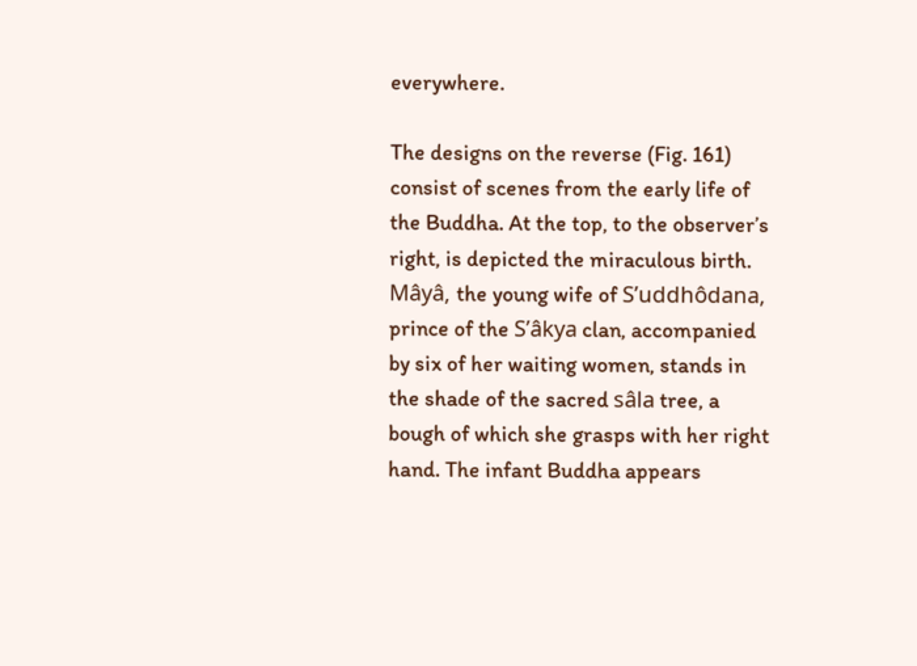everywhere.

The designs on the reverse (Fig. 161) consist of scenes from the early life of the Buddha. At the top, to the observer’s right, is depicted the miraculous birth. Mâyâ, the young wife of S’uddhôdana, prince of the S’âkya clan, accompanied by six of her waiting women, stands in the shade of the sacred sâla tree, a bough of which she grasps with her right hand. The infant Buddha appears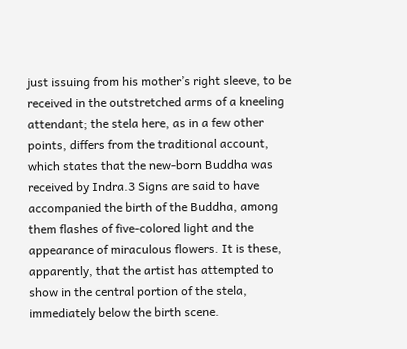just issuing from his mother’s right sleeve, to be received in the outstretched arms of a kneeling attendant; the stela here, as in a few other points, differs from the traditional account, which states that the new-born Buddha was received by Indra.3 Signs are said to have accompanied the birth of the Buddha, among them flashes of five-colored light and the appearance of miraculous flowers. It is these, apparently, that the artist has attempted to show in the central portion of the stela, immediately below the birth scene.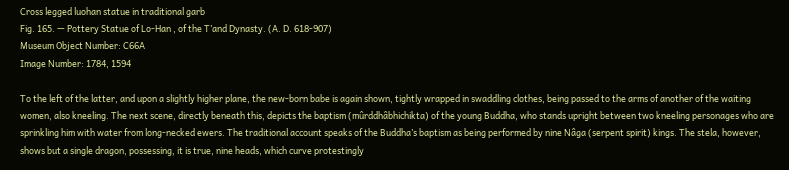Cross legged luohan statue in traditional garb
Fig. 165. — Pottery Statue of Lo-Han , of the T’and Dynasty. (A. D. 618-907)
Museum Object Number: C66A
Image Number: 1784, 1594

To the left of the latter, and upon a slightly higher plane, the new-born babe is again shown, tightly wrapped in swaddling clothes, being passed to the arms of another of the waiting women, also kneeling. The next scene, directly beneath this, depicts the baptism (mûrddhâbhichikta) of the young Buddha, who stands upright between two kneeling personages who are sprinkling him with water from long-necked ewers. The traditional account speaks of the Buddha’s baptism as being performed by nine Nâga (serpent spirit) kings. The stela, however, shows but a single dragon, possessing, it is true, nine heads, which curve protestingly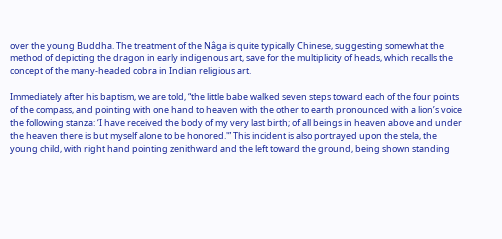over the young Buddha. The treatment of the Nâga is quite typically Chinese, suggesting somewhat the method of depicting the dragon in early indigenous art, save for the multiplicity of heads, which recalls the concept of the many-headed cobra in Indian religious art.

Immediately after his baptism, we are told, “the little babe walked seven steps toward each of the four points of the compass, and pointing with one hand to heaven with the other to earth pronounced with a lion’s voice the following stanza: ‘I have received the body of my very last birth; of all beings in heaven above and under the heaven there is but myself alone to be honored.'” This incident is also portrayed upon the stela, the young child, with right hand pointing zenithward and the left toward the ground, being shown standing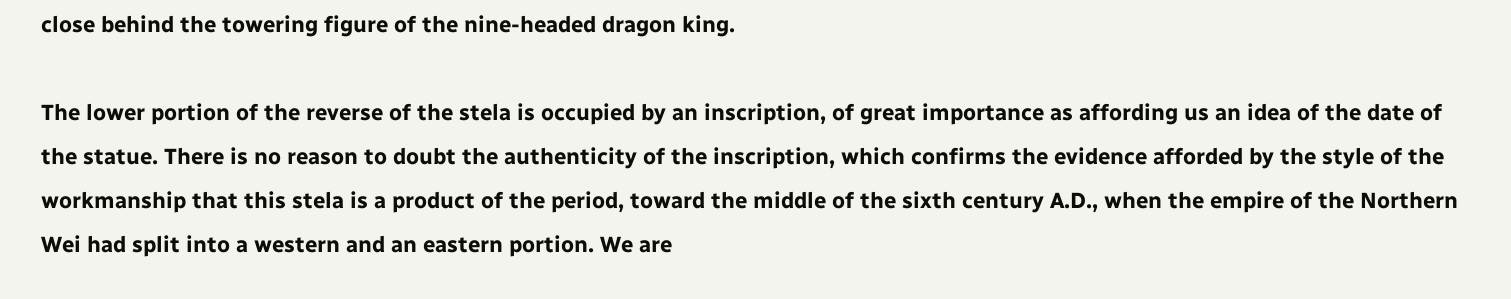close behind the towering figure of the nine-headed dragon king.

The lower portion of the reverse of the stela is occupied by an inscription, of great importance as affording us an idea of the date of the statue. There is no reason to doubt the authenticity of the inscription, which confirms the evidence afforded by the style of the workmanship that this stela is a product of the period, toward the middle of the sixth century A.D., when the empire of the Northern Wei had split into a western and an eastern portion. We are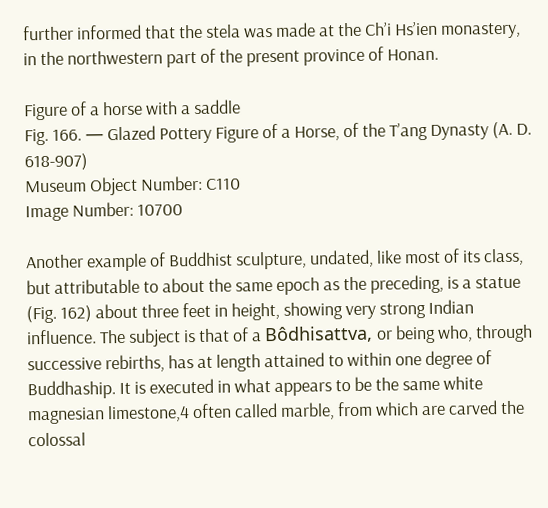further informed that the stela was made at the Ch’i Hs’ien monastery, in the northwestern part of the present province of Honan.

Figure of a horse with a saddle
Fig. 166. — Glazed Pottery Figure of a Horse, of the T’ang Dynasty (A. D. 618-907)
Museum Object Number: C110
Image Number: 10700

Another example of Buddhist sculpture, undated, like most of its class, but attributable to about the same epoch as the preceding, is a statue (Fig. 162) about three feet in height, showing very strong Indian influence. The subject is that of a Bôdhisattva, or being who, through successive rebirths, has at length attained to within one degree of Buddhaship. It is executed in what appears to be the same white magnesian limestone,4 often called marble, from which are carved the colossal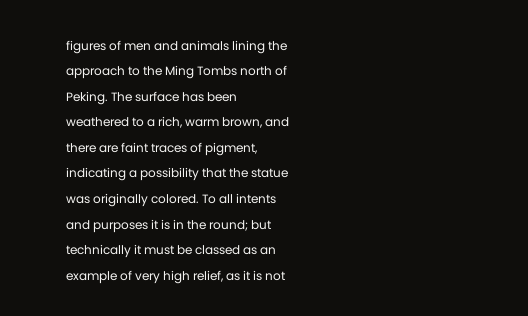figures of men and animals lining the approach to the Ming Tombs north of Peking. The surface has been weathered to a rich, warm brown, and there are faint traces of pigment, indicating a possibility that the statue was originally colored. To all intents and purposes it is in the round; but technically it must be classed as an example of very high relief, as it is not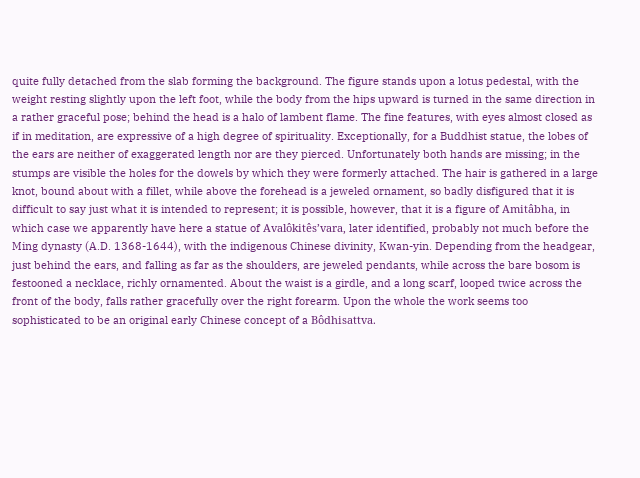quite fully detached from the slab forming the background. The figure stands upon a lotus pedestal, with the weight resting slightly upon the left foot, while the body from the hips upward is turned in the same direction in a rather graceful pose; behind the head is a halo of lambent flame. The fine features, with eyes almost closed as if in meditation, are expressive of a high degree of spirituality. Exceptionally, for a Buddhist statue, the lobes of the ears are neither of exaggerated length nor are they pierced. Unfortunately both hands are missing; in the stumps are visible the holes for the dowels by which they were formerly attached. The hair is gathered in a large knot, bound about with a fillet, while above the forehead is a jeweled ornament, so badly disfigured that it is difficult to say just what it is intended to represent; it is possible, however, that it is a figure of Amitâbha, in which case we apparently have here a statue of Avalôkitês’vara, later identified, probably not much before the Ming dynasty (A.D. 1368-1644), with the indigenous Chinese divinity, Kwan-yin. Depending from the headgear, just behind the ears, and falling as far as the shoulders, are jeweled pendants, while across the bare bosom is festooned a necklace, richly ornamented. About the waist is a girdle, and a long scarf, looped twice across the front of the body, falls rather gracefully over the right forearm. Upon the whole the work seems too sophisticated to be an original early Chinese concept of a Bôdhisattva.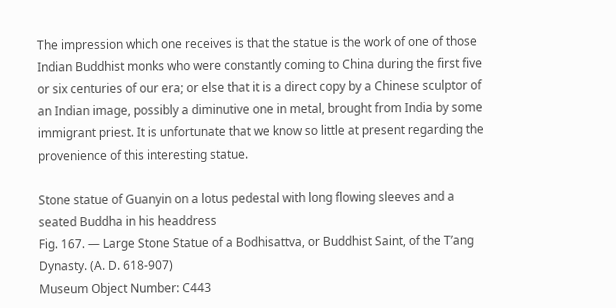The impression which one receives is that the statue is the work of one of those Indian Buddhist monks who were constantly coming to China during the first five or six centuries of our era; or else that it is a direct copy by a Chinese sculptor of an Indian image, possibly a diminutive one in metal, brought from India by some immigrant priest. It is unfortunate that we know so little at present regarding the provenience of this interesting statue.

Stone statue of Guanyin on a lotus pedestal with long flowing sleeves and a seated Buddha in his headdress
Fig. 167. — Large Stone Statue of a Bodhisattva, or Buddhist Saint, of the T’ang Dynasty. (A. D. 618-907)
Museum Object Number: C443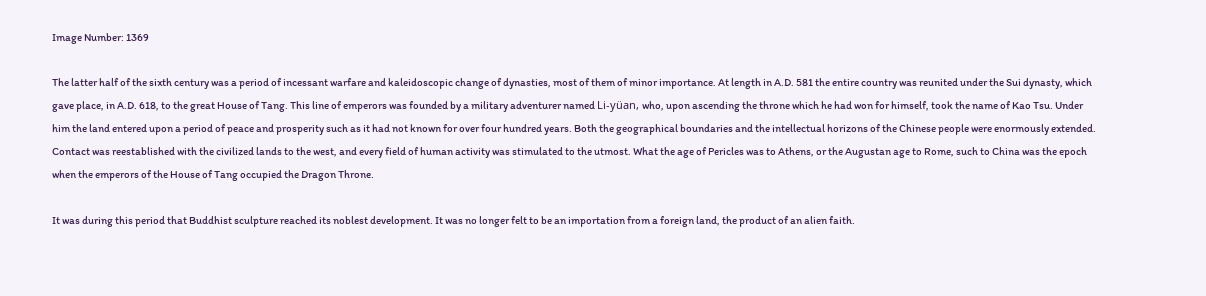Image Number: 1369

The latter half of the sixth century was a period of incessant warfare and kaleidoscopic change of dynasties, most of them of minor importance. At length in A.D. 581 the entire country was reunited under the Sui dynasty, which gave place, in A.D. 618, to the great House of Tang. This line of emperors was founded by a military adventurer named Li-yüan, who, upon ascending the throne which he had won for himself, took the name of Kao Tsu. Under him the land entered upon a period of peace and prosperity such as it had not known for over four hundred years. Both the geographical boundaries and the intellectual horizons of the Chinese people were enormously extended. Contact was reestablished with the civilized lands to the west, and every field of human activity was stimulated to the utmost. What the age of Pericles was to Athens, or the Augustan age to Rome, such to China was the epoch when the emperors of the House of Tang occupied the Dragon Throne.

It was during this period that Buddhist sculpture reached its noblest development. It was no longer felt to be an importation from a foreign land, the product of an alien faith.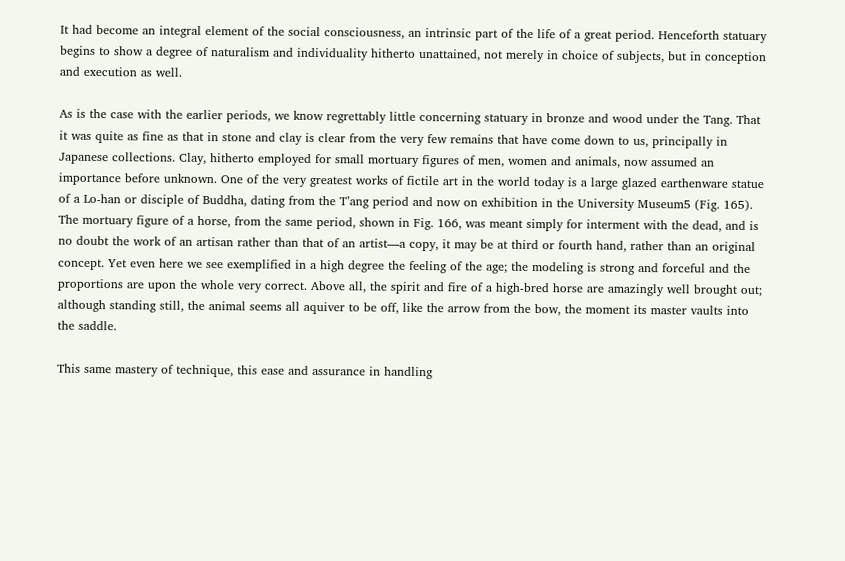It had become an integral element of the social consciousness, an intrinsic part of the life of a great period. Henceforth statuary begins to show a degree of naturalism and individuality hitherto unattained, not merely in choice of subjects, but in conception and execution as well.

As is the case with the earlier periods, we know regrettably little concerning statuary in bronze and wood under the Tang. That it was quite as fine as that in stone and clay is clear from the very few remains that have come down to us, principally in Japanese collections. Clay, hitherto employed for small mortuary figures of men, women and animals, now assumed an importance before unknown. One of the very greatest works of fictile art in the world today is a large glazed earthenware statue of a Lo-han or disciple of Buddha, dating from the T’ang period and now on exhibition in the University Museum5 (Fig. 165). The mortuary figure of a horse, from the same period, shown in Fig. 166, was meant simply for interment with the dead, and is no doubt the work of an artisan rather than that of an artist—a copy, it may be at third or fourth hand, rather than an original concept. Yet even here we see exemplified in a high degree the feeling of the age; the modeling is strong and forceful and the proportions are upon the whole very correct. Above all, the spirit and fire of a high-bred horse are amazingly well brought out; although standing still, the animal seems all aquiver to be off, like the arrow from the bow, the moment its master vaults into the saddle.

This same mastery of technique, this ease and assurance in handling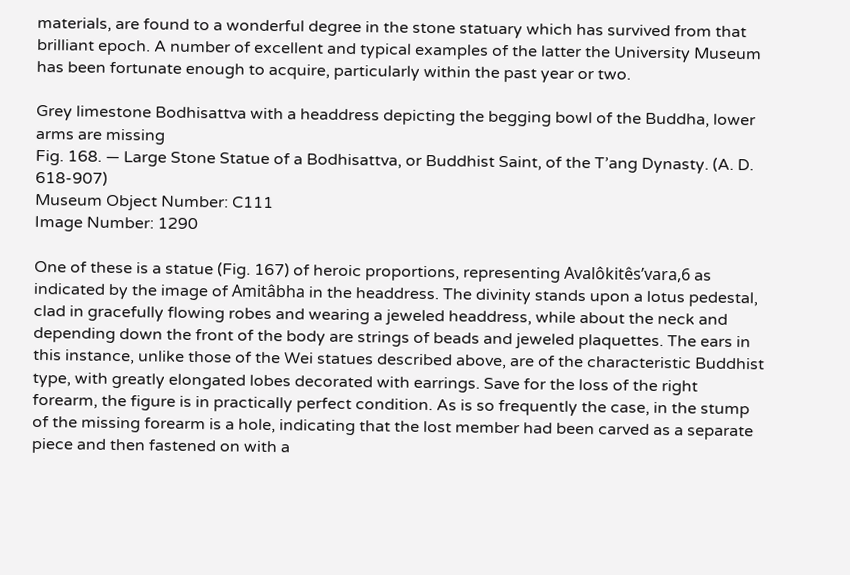materials, are found to a wonderful degree in the stone statuary which has survived from that brilliant epoch. A number of excellent and typical examples of the latter the University Museum has been fortunate enough to acquire, particularly within the past year or two.

Grey limestone Bodhisattva with a headdress depicting the begging bowl of the Buddha, lower arms are missing
Fig. 168. — Large Stone Statue of a Bodhisattva, or Buddhist Saint, of the T’ang Dynasty. (A. D. 618-907)
Museum Object Number: C111
Image Number: 1290

One of these is a statue (Fig. 167) of heroic proportions, representing Avalôkitês’vara,6 as indicated by the image of Amitâbha in the headdress. The divinity stands upon a lotus pedestal, clad in gracefully flowing robes and wearing a jeweled headdress, while about the neck and depending down the front of the body are strings of beads and jeweled plaquettes. The ears in this instance, unlike those of the Wei statues described above, are of the characteristic Buddhist type, with greatly elongated lobes decorated with earrings. Save for the loss of the right forearm, the figure is in practically perfect condition. As is so frequently the case, in the stump of the missing forearm is a hole, indicating that the lost member had been carved as a separate piece and then fastened on with a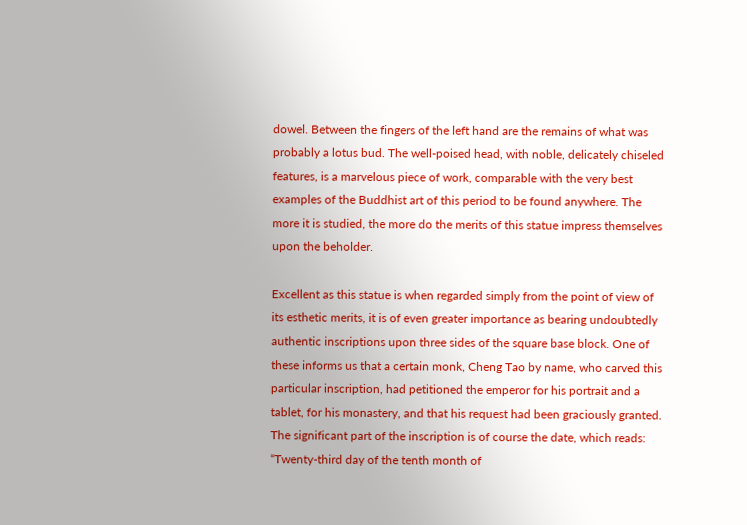dowel. Between the fingers of the left hand are the remains of what was probably a lotus bud. The well-poised head, with noble, delicately chiseled features, is a marvelous piece of work, comparable with the very best examples of the Buddhist art of this period to be found anywhere. The more it is studied, the more do the merits of this statue impress themselves upon the beholder.

Excellent as this statue is when regarded simply from the point of view of its esthetic merits, it is of even greater importance as bearing undoubtedly authentic inscriptions upon three sides of the square base block. One of these informs us that a certain monk, Cheng Tao by name, who carved this particular inscription, had petitioned the emperor for his portrait and a tablet, for his monastery, and that his request had been graciously granted. The significant part of the inscription is of course the date, which reads: “Twenty-third day of the tenth month of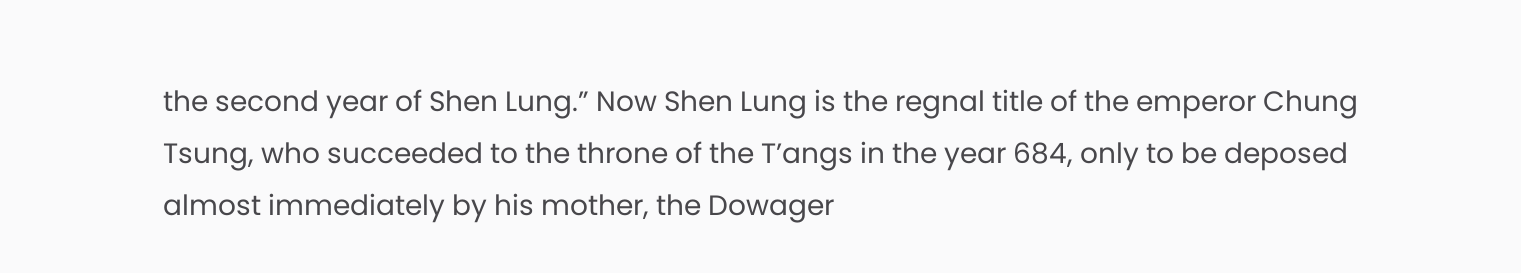the second year of Shen Lung.” Now Shen Lung is the regnal title of the emperor Chung Tsung, who succeeded to the throne of the T’angs in the year 684, only to be deposed almost immediately by his mother, the Dowager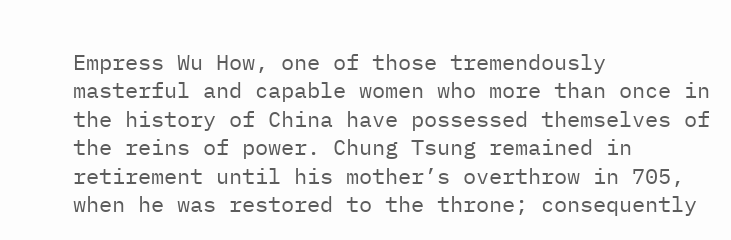Empress Wu How, one of those tremendously masterful and capable women who more than once in the history of China have possessed themselves of the reins of power. Chung Tsung remained in retirement until his mother’s overthrow in 705, when he was restored to the throne; consequently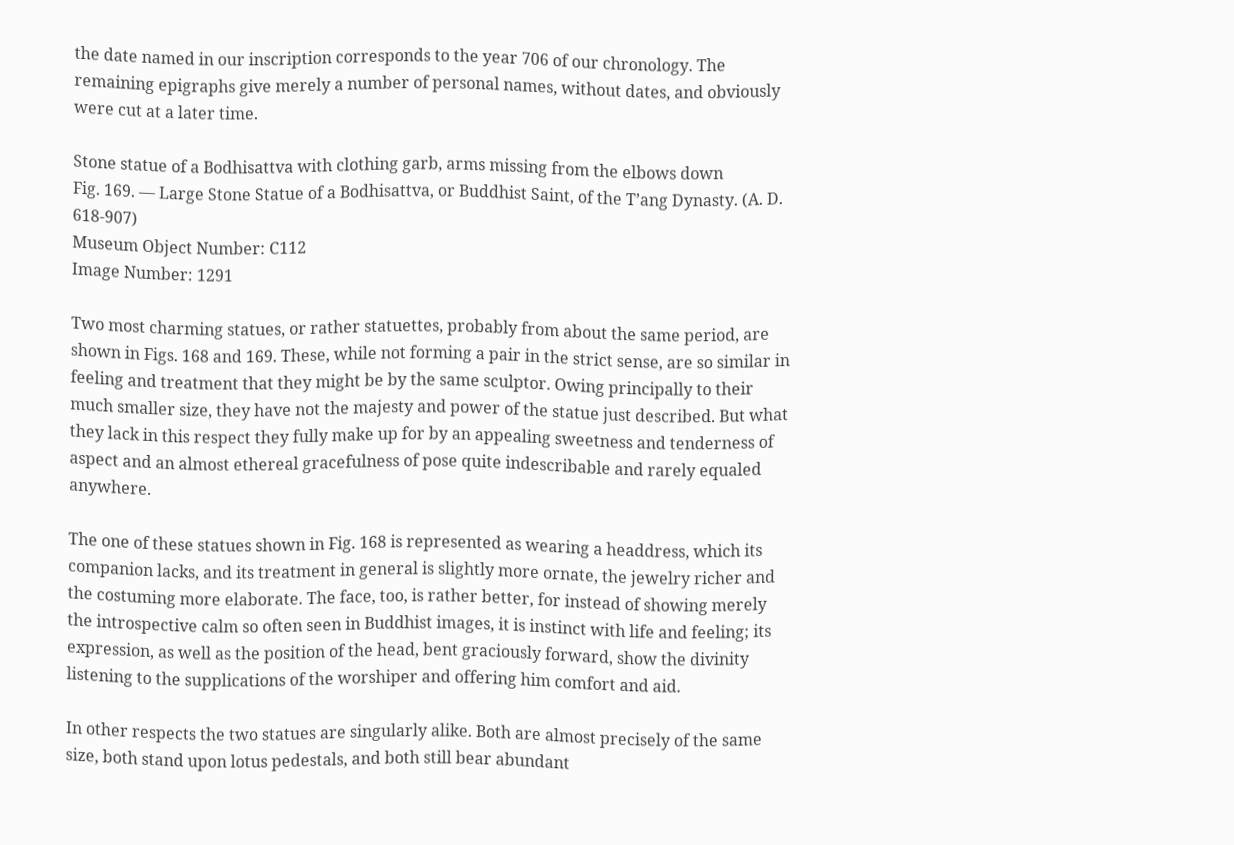the date named in our inscription corresponds to the year 706 of our chronology. The remaining epigraphs give merely a number of personal names, without dates, and obviously were cut at a later time.

Stone statue of a Bodhisattva with clothing garb, arms missing from the elbows down
Fig. 169. — Large Stone Statue of a Bodhisattva, or Buddhist Saint, of the T’ang Dynasty. (A. D. 618-907)
Museum Object Number: C112
Image Number: 1291

Two most charming statues, or rather statuettes, probably from about the same period, are shown in Figs. 168 and 169. These, while not forming a pair in the strict sense, are so similar in feeling and treatment that they might be by the same sculptor. Owing principally to their much smaller size, they have not the majesty and power of the statue just described. But what they lack in this respect they fully make up for by an appealing sweetness and tenderness of aspect and an almost ethereal gracefulness of pose quite indescribable and rarely equaled anywhere.

The one of these statues shown in Fig. 168 is represented as wearing a headdress, which its companion lacks, and its treatment in general is slightly more ornate, the jewelry richer and the costuming more elaborate. The face, too, is rather better, for instead of showing merely the introspective calm so often seen in Buddhist images, it is instinct with life and feeling; its expression, as well as the position of the head, bent graciously forward, show the divinity listening to the supplications of the worshiper and offering him comfort and aid.

In other respects the two statues are singularly alike. Both are almost precisely of the same size, both stand upon lotus pedestals, and both still bear abundant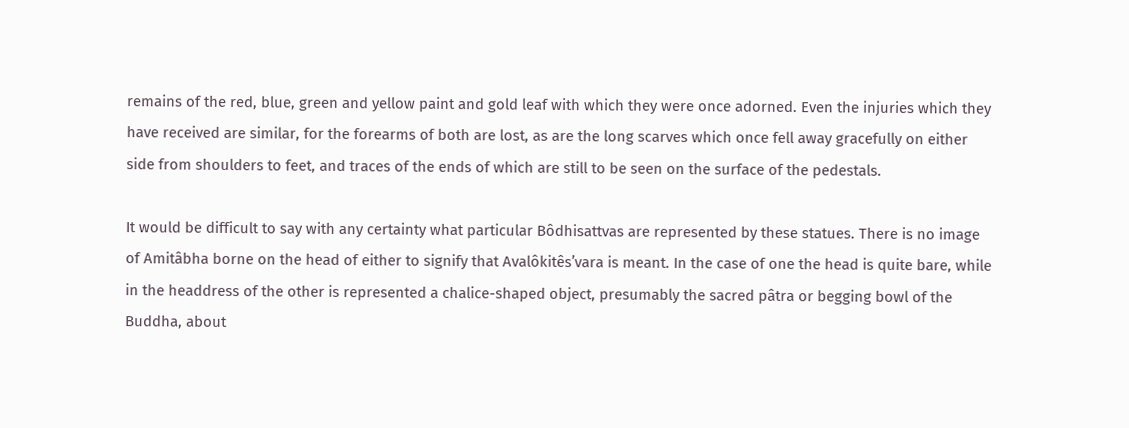remains of the red, blue, green and yellow paint and gold leaf with which they were once adorned. Even the injuries which they have received are similar, for the forearms of both are lost, as are the long scarves which once fell away gracefully on either side from shoulders to feet, and traces of the ends of which are still to be seen on the surface of the pedestals.

It would be difficult to say with any certainty what particular Bôdhisattvas are represented by these statues. There is no image of Amitâbha borne on the head of either to signify that Avalôkitês’vara is meant. In the case of one the head is quite bare, while in the headdress of the other is represented a chalice-shaped object, presumably the sacred pâtra or begging bowl of the Buddha, about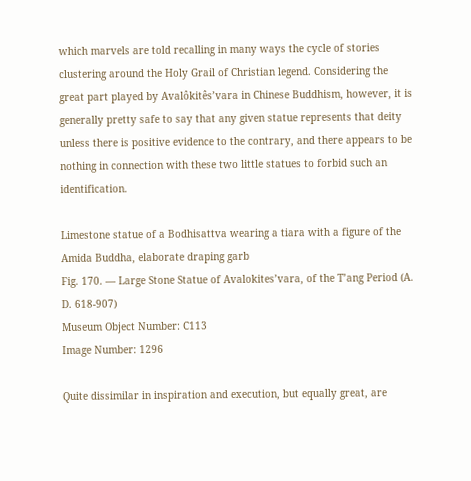which marvels are told recalling in many ways the cycle of stories clustering around the Holy Grail of Christian legend. Considering the great part played by Avalôkitês’vara in Chinese Buddhism, however, it is generally pretty safe to say that any given statue represents that deity unless there is positive evidence to the contrary, and there appears to be nothing in connection with these two little statues to forbid such an identification.

Limestone statue of a Bodhisattva wearing a tiara with a figure of the Amida Buddha, elaborate draping garb
Fig. 170. — Large Stone Statue of Avalokites’vara, of the T’ang Period (A. D. 618-907)
Museum Object Number: C113
Image Number: 1296

Quite dissimilar in inspiration and execution, but equally great, are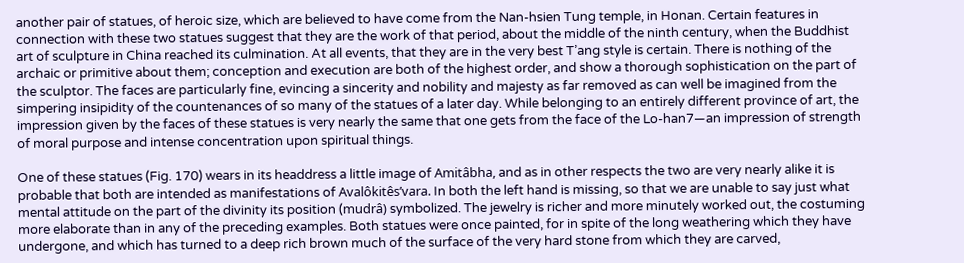another pair of statues, of heroic size, which are believed to have come from the Nan-hsien Tung temple, in Honan. Certain features in connection with these two statues suggest that they are the work of that period, about the middle of the ninth century, when the Buddhist art of sculpture in China reached its culmination. At all events, that they are in the very best T’ang style is certain. There is nothing of the archaic or primitive about them; conception and execution are both of the highest order, and show a thorough sophistication on the part of the sculptor. The faces are particularly fine, evincing a sincerity and nobility and majesty as far removed as can well be imagined from the simpering insipidity of the countenances of so many of the statues of a later day. While belonging to an entirely different province of art, the impression given by the faces of these statues is very nearly the same that one gets from the face of the Lo-han7—an impression of strength of moral purpose and intense concentration upon spiritual things.

One of these statues (Fig. 170) wears in its headdress a little image of Amitâbha, and as in other respects the two are very nearly alike it is probable that both are intended as manifestations of Avalôkitês’vara. In both the left hand is missing, so that we are unable to say just what mental attitude on the part of the divinity its position (mudrâ) symbolized. The jewelry is richer and more minutely worked out, the costuming more elaborate than in any of the preceding examples. Both statues were once painted, for in spite of the long weathering which they have undergone, and which has turned to a deep rich brown much of the surface of the very hard stone from which they are carved,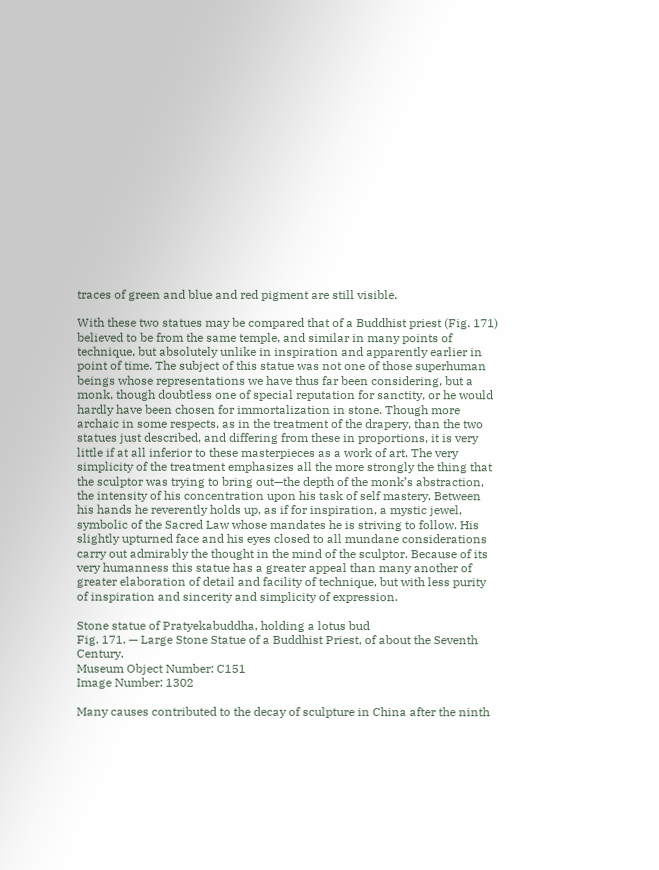traces of green and blue and red pigment are still visible.

With these two statues may be compared that of a Buddhist priest (Fig. 171) believed to be from the same temple, and similar in many points of technique, but absolutely unlike in inspiration and apparently earlier in point of time. The subject of this statue was not one of those superhuman beings whose representations we have thus far been considering, but a monk, though doubtless one of special reputation for sanctity, or he would hardly have been chosen for immortalization in stone. Though more archaic in some respects, as in the treatment of the drapery, than the two statues just described, and differing from these in proportions, it is very little if at all inferior to these masterpieces as a work of art. The very simplicity of the treatment emphasizes all the more strongly the thing that the sculptor was trying to bring out—the depth of the monk’s abstraction, the intensity of his concentration upon his task of self mastery. Between his hands he reverently holds up, as if for inspiration, a mystic jewel, symbolic of the Sacred Law whose mandates he is striving to follow. His slightly upturned face and his eyes closed to all mundane considerations carry out admirably the thought in the mind of the sculptor. Because of its very humanness this statue has a greater appeal than many another of greater elaboration of detail and facility of technique, but with less purity of inspiration and sincerity and simplicity of expression.

Stone statue of Pratyekabuddha, holding a lotus bud
Fig. 171. — Large Stone Statue of a Buddhist Priest, of about the Seventh Century.
Museum Object Number: C151
Image Number: 1302

Many causes contributed to the decay of sculpture in China after the ninth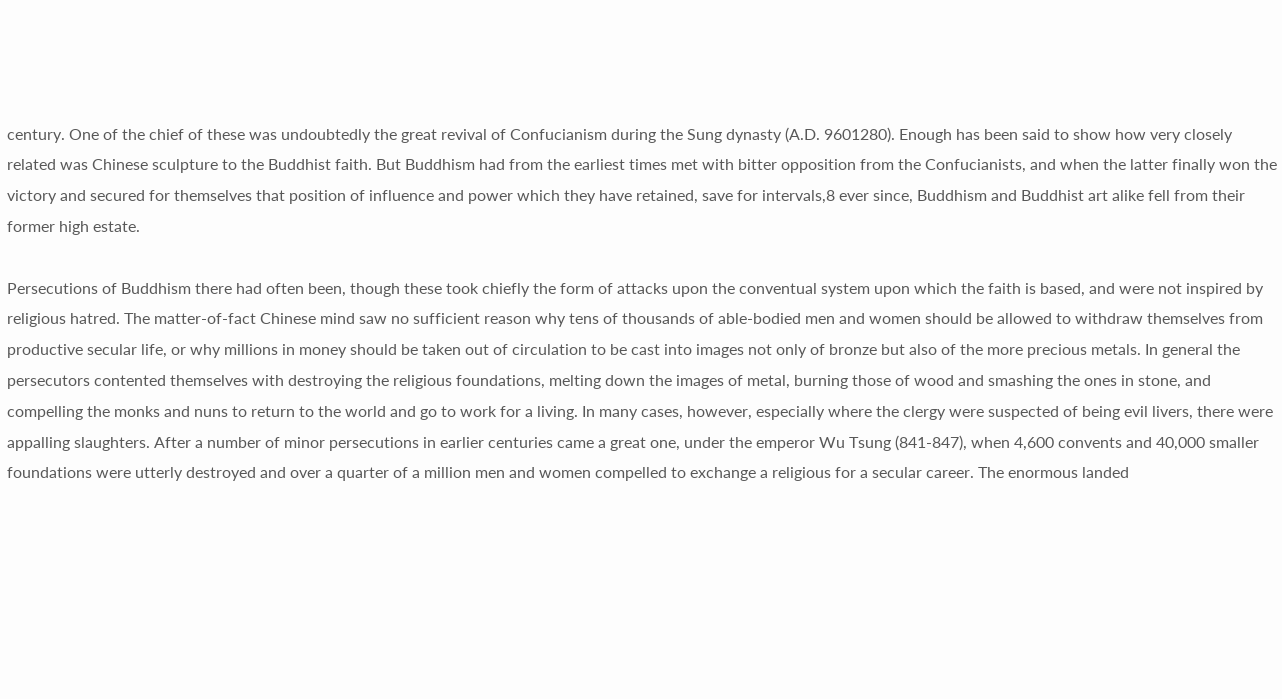century. One of the chief of these was undoubtedly the great revival of Confucianism during the Sung dynasty (A.D. 9601280). Enough has been said to show how very closely related was Chinese sculpture to the Buddhist faith. But Buddhism had from the earliest times met with bitter opposition from the Confucianists, and when the latter finally won the victory and secured for themselves that position of influence and power which they have retained, save for intervals,8 ever since, Buddhism and Buddhist art alike fell from their former high estate.

Persecutions of Buddhism there had often been, though these took chiefly the form of attacks upon the conventual system upon which the faith is based, and were not inspired by religious hatred. The matter-of-fact Chinese mind saw no sufficient reason why tens of thousands of able-bodied men and women should be allowed to withdraw themselves from productive secular life, or why millions in money should be taken out of circulation to be cast into images not only of bronze but also of the more precious metals. In general the persecutors contented themselves with destroying the religious foundations, melting down the images of metal, burning those of wood and smashing the ones in stone, and compelling the monks and nuns to return to the world and go to work for a living. In many cases, however, especially where the clergy were suspected of being evil livers, there were appalling slaughters. After a number of minor persecutions in earlier centuries came a great one, under the emperor Wu Tsung (841-847), when 4,600 convents and 40,000 smaller foundations were utterly destroyed and over a quarter of a million men and women compelled to exchange a religious for a secular career. The enormous landed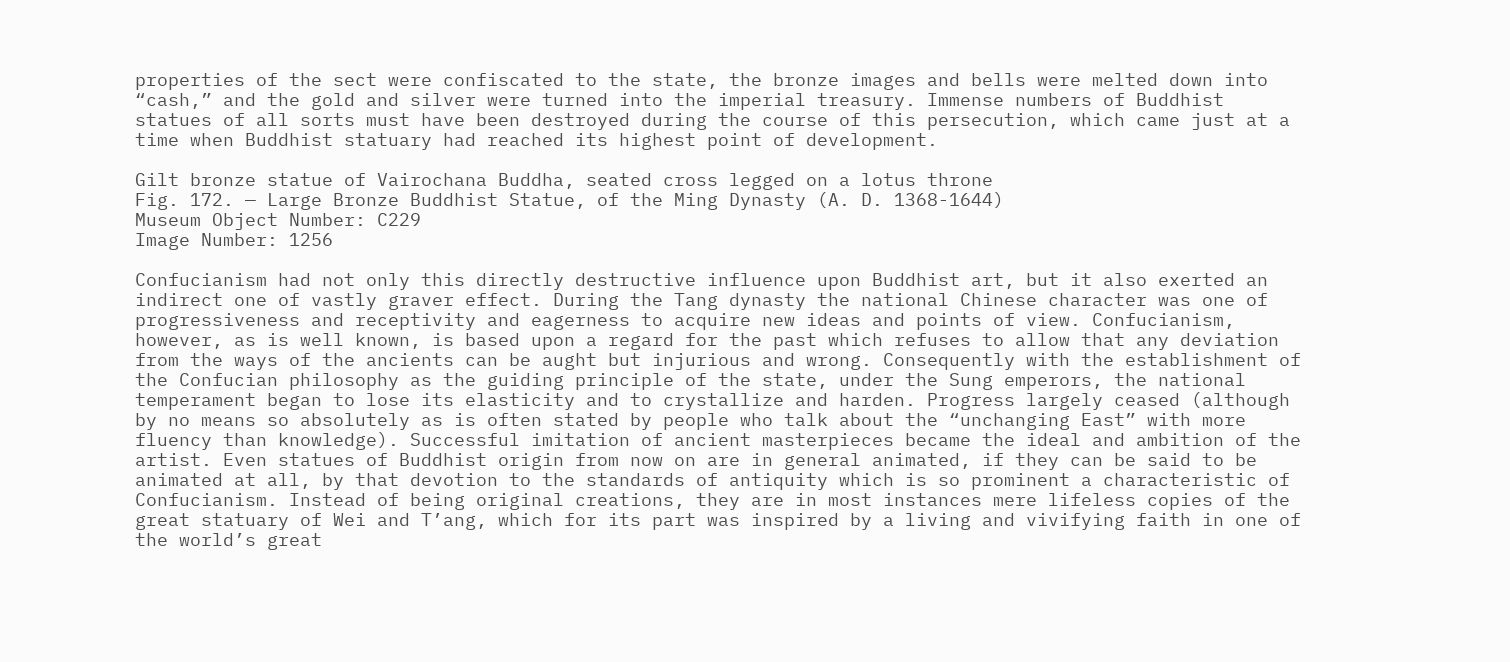properties of the sect were confiscated to the state, the bronze images and bells were melted down into “cash,” and the gold and silver were turned into the imperial treasury. Immense numbers of Buddhist statues of all sorts must have been destroyed during the course of this persecution, which came just at a time when Buddhist statuary had reached its highest point of development.

Gilt bronze statue of Vairochana Buddha, seated cross legged on a lotus throne
Fig. 172. — Large Bronze Buddhist Statue, of the Ming Dynasty (A. D. 1368-1644)
Museum Object Number: C229
Image Number: 1256

Confucianism had not only this directly destructive influence upon Buddhist art, but it also exerted an indirect one of vastly graver effect. During the Tang dynasty the national Chinese character was one of progressiveness and receptivity and eagerness to acquire new ideas and points of view. Confucianism, however, as is well known, is based upon a regard for the past which refuses to allow that any deviation from the ways of the ancients can be aught but injurious and wrong. Consequently with the establishment of the Confucian philosophy as the guiding principle of the state, under the Sung emperors, the national temperament began to lose its elasticity and to crystallize and harden. Progress largely ceased (although by no means so absolutely as is often stated by people who talk about the “unchanging East” with more fluency than knowledge). Successful imitation of ancient masterpieces became the ideal and ambition of the artist. Even statues of Buddhist origin from now on are in general animated, if they can be said to be animated at all, by that devotion to the standards of antiquity which is so prominent a characteristic of Confucianism. Instead of being original creations, they are in most instances mere lifeless copies of the great statuary of Wei and T’ang, which for its part was inspired by a living and vivifying faith in one of the world’s great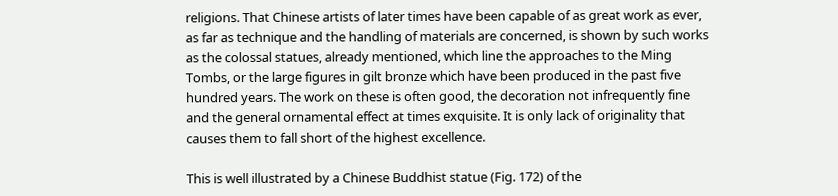religions. That Chinese artists of later times have been capable of as great work as ever, as far as technique and the handling of materials are concerned, is shown by such works as the colossal statues, already mentioned, which line the approaches to the Ming Tombs, or the large figures in gilt bronze which have been produced in the past five hundred years. The work on these is often good, the decoration not infrequently fine and the general ornamental effect at times exquisite. It is only lack of originality that causes them to fall short of the highest excellence.

This is well illustrated by a Chinese Buddhist statue (Fig. 172) of the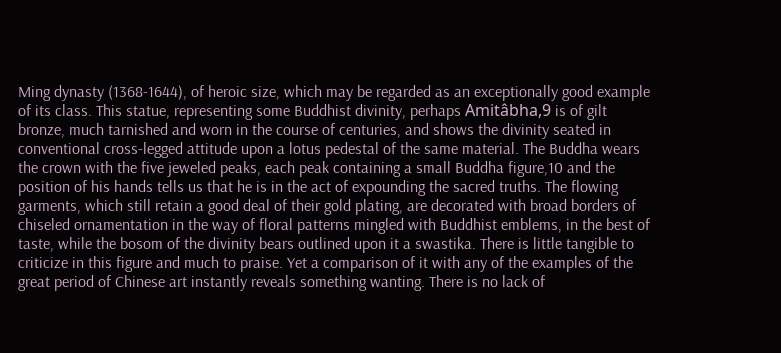Ming dynasty (1368-1644), of heroic size, which may be regarded as an exceptionally good example of its class. This statue, representing some Buddhist divinity, perhaps Amitâbha,9 is of gilt bronze, much tarnished and worn in the course of centuries, and shows the divinity seated in conventional cross-legged attitude upon a lotus pedestal of the same material. The Buddha wears the crown with the five jeweled peaks, each peak containing a small Buddha figure,10 and the position of his hands tells us that he is in the act of expounding the sacred truths. The flowing garments, which still retain a good deal of their gold plating, are decorated with broad borders of chiseled ornamentation in the way of floral patterns mingled with Buddhist emblems, in the best of taste, while the bosom of the divinity bears outlined upon it a swastika. There is little tangible to criticize in this figure and much to praise. Yet a comparison of it with any of the examples of the great period of Chinese art instantly reveals something wanting. There is no lack of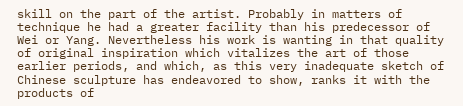skill on the part of the artist. Probably in matters of technique he had a greater facility than his predecessor of Wei or Yang. Nevertheless his work is wanting in that quality of original inspiration which vitalizes the art of those earlier periods, and which, as this very inadequate sketch of Chinese sculpture has endeavored to show, ranks it with the products of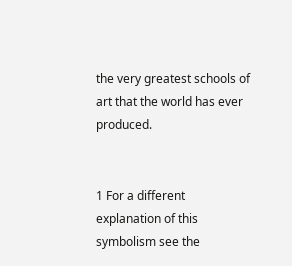the very greatest schools of art that the world has ever produced.


1 For a different explanation of this symbolism see the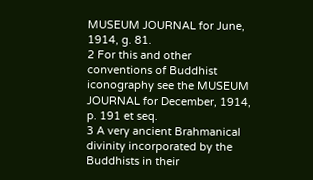MUSEUM JOURNAL for June, 1914, g. 81.
2 For this and other conventions of Buddhist iconography see the MUSEUM JOURNAL for December, 1914, p. 191 et seq.
3 A very ancient Brahmanical divinity incorporated by the Buddhists in their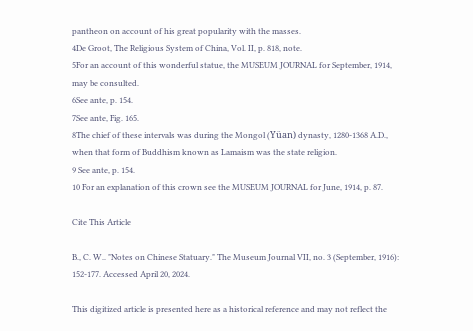pantheon on account of his great popularity with the masses.
4De Groot, The Religious System of China, Vol. II, p. 818, note.
5For an account of this wonderful statue, the MUSEUM JOURNAL for September, 1914, may be consulted.
6See ante, p. 154.
7See ante, Fig. 165.
8The chief of these intervals was during the Mongol (Yüan) dynasty, 1280-1368 A.D., when that form of Buddhism known as Lamaism was the state religion.
9 See ante, p. 154.
10 For an explanation of this crown see the MUSEUM JOURNAL for June, 1914, p. 87.

Cite This Article

B., C. W.. "Notes on Chinese Statuary." The Museum Journal VII, no. 3 (September, 1916): 152-177. Accessed April 20, 2024.

This digitized article is presented here as a historical reference and may not reflect the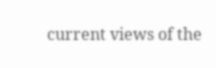current views of the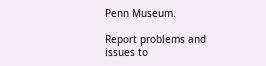Penn Museum.

Report problems and issues to